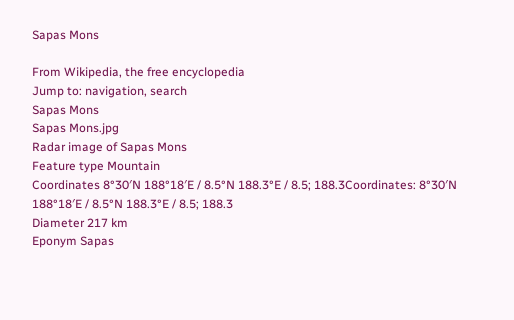Sapas Mons

From Wikipedia, the free encyclopedia
Jump to: navigation, search
Sapas Mons
Sapas Mons.jpg
Radar image of Sapas Mons
Feature type Mountain
Coordinates 8°30′N 188°18′E / 8.5°N 188.3°E / 8.5; 188.3Coordinates: 8°30′N 188°18′E / 8.5°N 188.3°E / 8.5; 188.3
Diameter 217 km
Eponym Sapas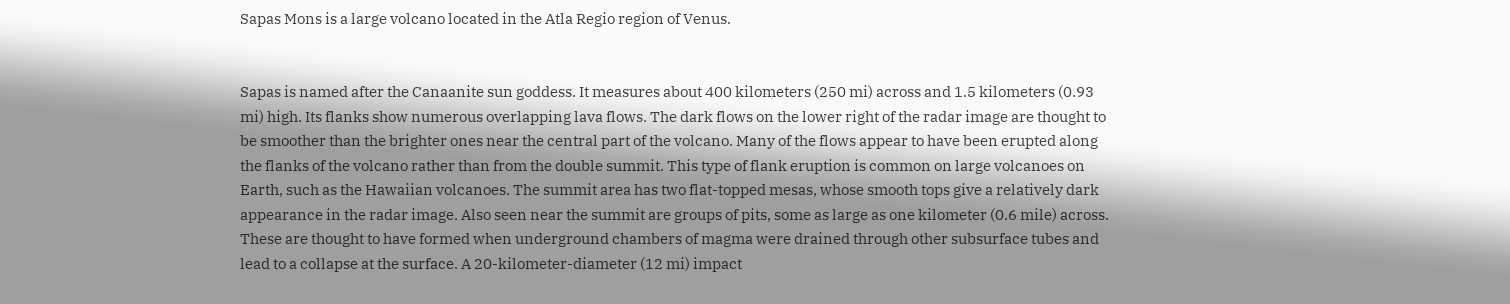Sapas Mons is a large volcano located in the Atla Regio region of Venus.


Sapas is named after the Canaanite sun goddess. It measures about 400 kilometers (250 mi) across and 1.5 kilometers (0.93 mi) high. Its flanks show numerous overlapping lava flows. The dark flows on the lower right of the radar image are thought to be smoother than the brighter ones near the central part of the volcano. Many of the flows appear to have been erupted along the flanks of the volcano rather than from the double summit. This type of flank eruption is common on large volcanoes on Earth, such as the Hawaiian volcanoes. The summit area has two flat-topped mesas, whose smooth tops give a relatively dark appearance in the radar image. Also seen near the summit are groups of pits, some as large as one kilometer (0.6 mile) across. These are thought to have formed when underground chambers of magma were drained through other subsurface tubes and lead to a collapse at the surface. A 20-kilometer-diameter (12 mi) impact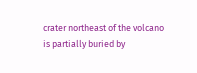crater northeast of the volcano is partially buried by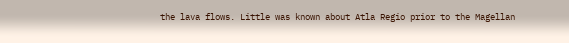the lava flows. Little was known about Atla Regio prior to the Magellan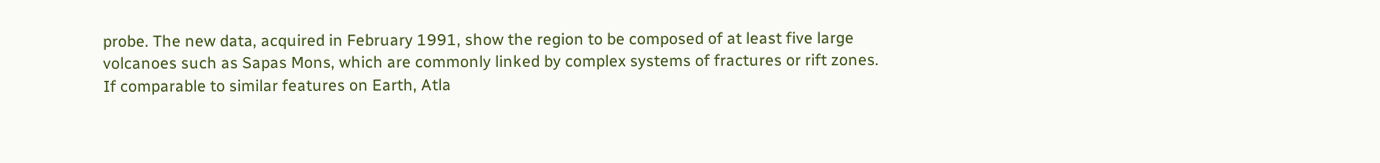probe. The new data, acquired in February 1991, show the region to be composed of at least five large volcanoes such as Sapas Mons, which are commonly linked by complex systems of fractures or rift zones. If comparable to similar features on Earth, Atla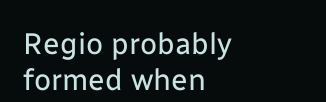Regio probably formed when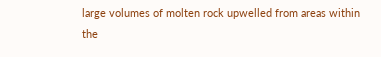large volumes of molten rock upwelled from areas within the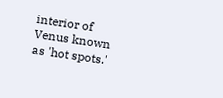interior of Venus known as 'hot spots.'